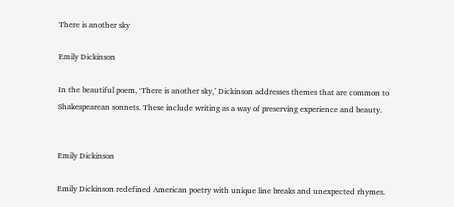There is another sky

Emily Dickinson

In the beautiful poem, ‘There is another sky,’ Dickinson addresses themes that are common to Shakespearean sonnets. These include writing as a way of preserving experience and beauty.


Emily Dickinson

Emily Dickinson redefined American poetry with unique line breaks and unexpected rhymes.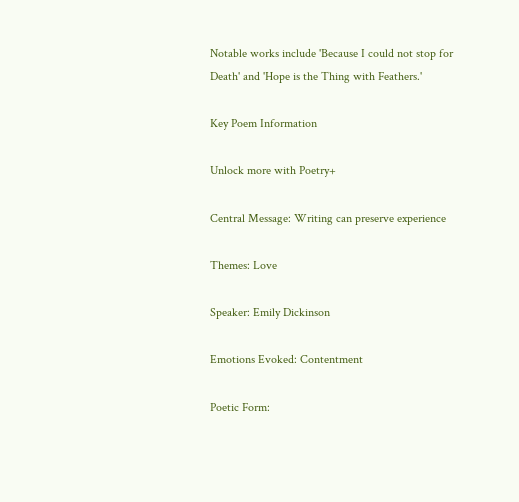Notable works include 'Because I could not stop for Death' and 'Hope is the Thing with Feathers.'

Key Poem Information

Unlock more with Poetry+

Central Message: Writing can preserve experience

Themes: Love

Speaker: Emily Dickinson

Emotions Evoked: Contentment

Poetic Form: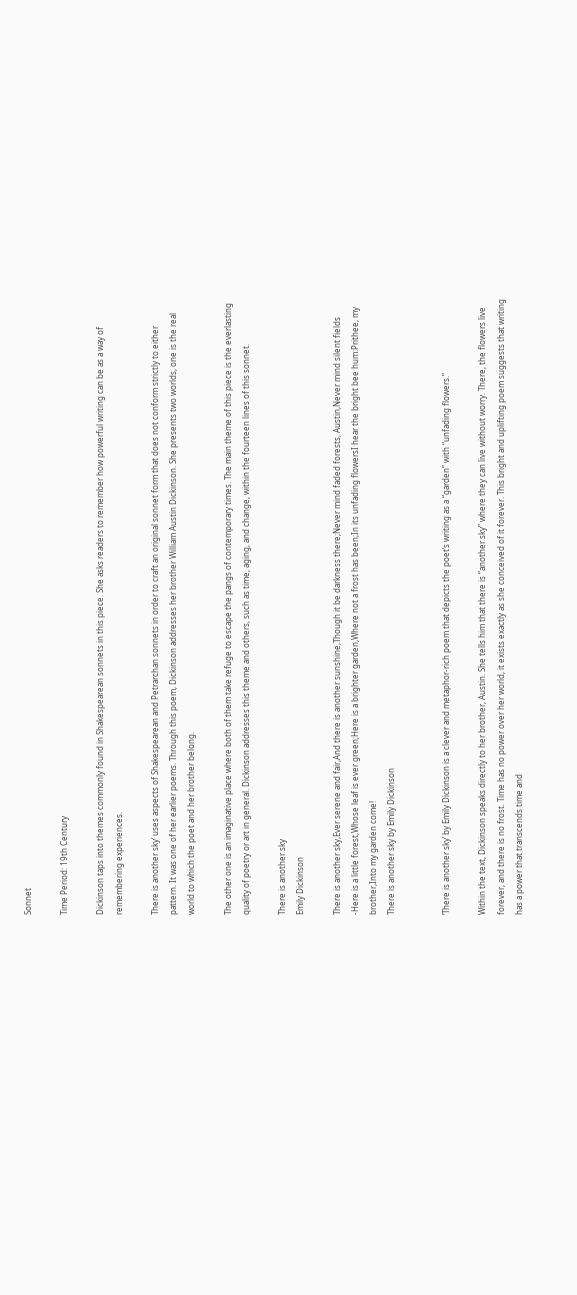Sonnet

Time Period: 19th Century

Dickinson taps into themes commonly found in Shakespearean sonnets in this piece. She asks readers to remember how powerful writing can be as a way of remembering experiences.

There is another sky’ uses aspects of Shakespearean and Petrarchan sonnets in order to craft an original sonnet form that does not conform strictly to either pattern. It was one of her earlier poems. Through this poem, Dickinson addresses her brother William Austin Dickinson. She presents two worlds, one is the real world to which the poet and her brother belong.

The other one is an imaginative place where both of them take refuge to escape the pangs of contemporary times. The main theme of this piece is the everlasting quality of poetry or art in general. Dickinson addresses this theme and others, such as time, aging, and change, within the fourteen lines of this sonnet.

There is another sky
Emily Dickinson

There is another sky,Ever serene and fair,And there is another sunshine,Though it be darkness there;Never mind faded forests, Austin,Never mind silent fields -Here is a little forest,Whose leaf is ever green;Here is a brighter garden,Where not a frost has been;In its unfading flowersI hear the bright bee hum:Prithee, my brother,Into my garden come!
There is another sky by Emily Dickinson


‘There is another sky’ by Emily Dickinson is a clever and metaphor-rich poem that depicts the poet’s writing as a “garden” with “unfading flowers.”

Within the text, Dickinson speaks directly to her brother, Austin. She tells him that there is “another sky” where they can live without worry. There, the flowers live forever, and there is no frost. Time has no power over her world, it exists exactly as she conceived of it forever. This bright and uplifting poem suggests that writing has a power that transcends time and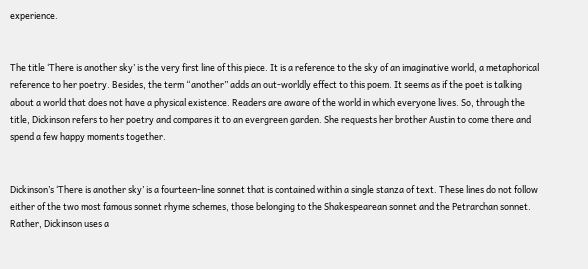experience.


The title ‘There is another sky’ is the very first line of this piece. It is a reference to the sky of an imaginative world, a metaphorical reference to her poetry. Besides, the term “another” adds an out-worldly effect to this poem. It seems as if the poet is talking about a world that does not have a physical existence. Readers are aware of the world in which everyone lives. So, through the title, Dickinson refers to her poetry and compares it to an evergreen garden. She requests her brother Austin to come there and spend a few happy moments together.


Dickinson’s ‘There is another sky’ is a fourteen-line sonnet that is contained within a single stanza of text. These lines do not follow either of the two most famous sonnet rhyme schemes, those belonging to the Shakespearean sonnet and the Petrarchan sonnet. Rather, Dickinson uses a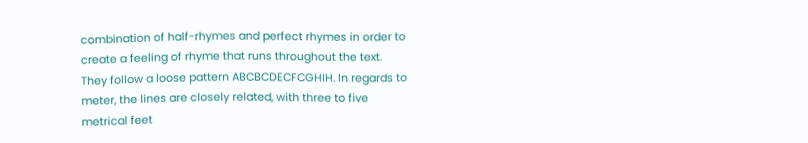combination of half-rhymes and perfect rhymes in order to create a feeling of rhyme that runs throughout the text. They follow a loose pattern ABCBCDECFCGHIH. In regards to meter, the lines are closely related, with three to five metrical feet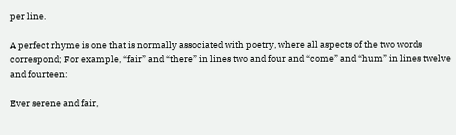per line.

A perfect rhyme is one that is normally associated with poetry, where all aspects of the two words correspond; For example, “fair” and “there” in lines two and four and “come” and “hum” in lines twelve and fourteen:

Ever serene and fair,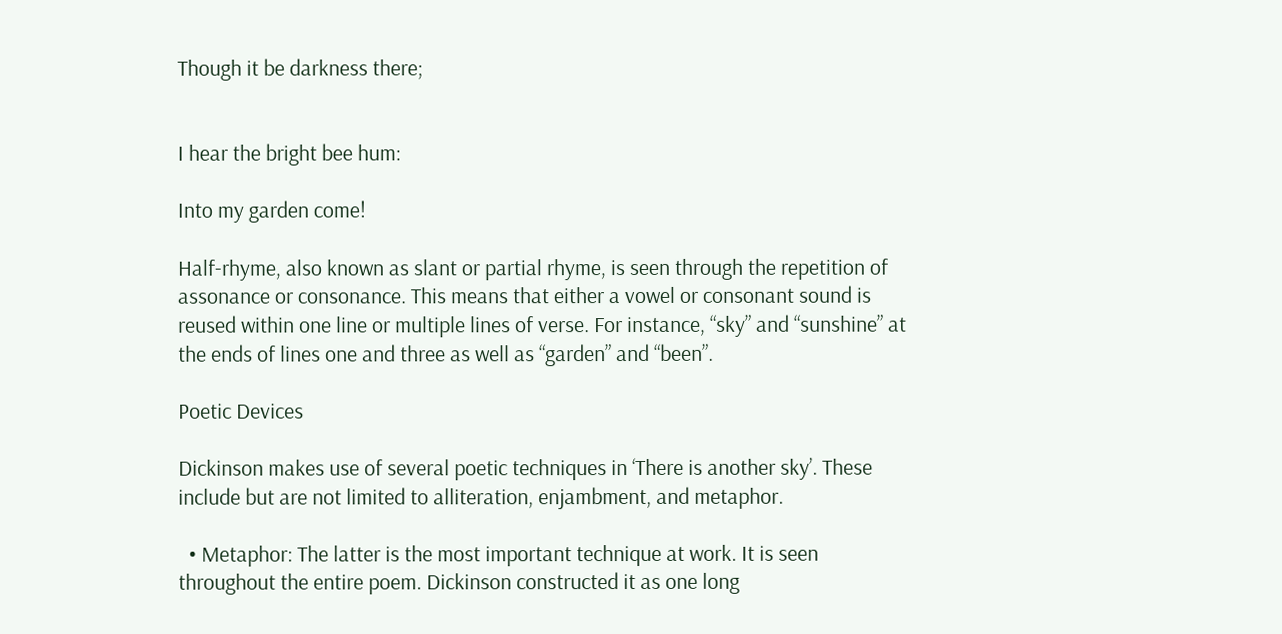Though it be darkness there;


I hear the bright bee hum:

Into my garden come!

Half-rhyme, also known as slant or partial rhyme, is seen through the repetition of assonance or consonance. This means that either a vowel or consonant sound is reused within one line or multiple lines of verse. For instance, “sky” and “sunshine” at the ends of lines one and three as well as “garden” and “been”.

Poetic Devices

Dickinson makes use of several poetic techniques in ‘There is another sky’. These include but are not limited to alliteration, enjambment, and metaphor.

  • Metaphor: The latter is the most important technique at work. It is seen throughout the entire poem. Dickinson constructed it as one long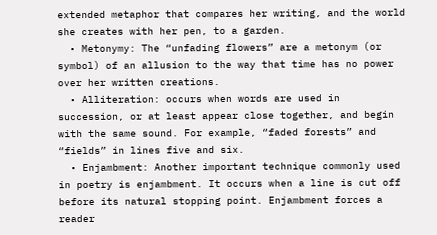extended metaphor that compares her writing, and the world she creates with her pen, to a garden.
  • Metonymy: The “unfading flowers” are a metonym (or symbol) of an allusion to the way that time has no power over her written creations.
  • Alliteration: occurs when words are used in succession, or at least appear close together, and begin with the same sound. For example, “faded forests” and “fields” in lines five and six.
  • Enjambment: Another important technique commonly used in poetry is enjambment. It occurs when a line is cut off before its natural stopping point. Enjambment forces a reader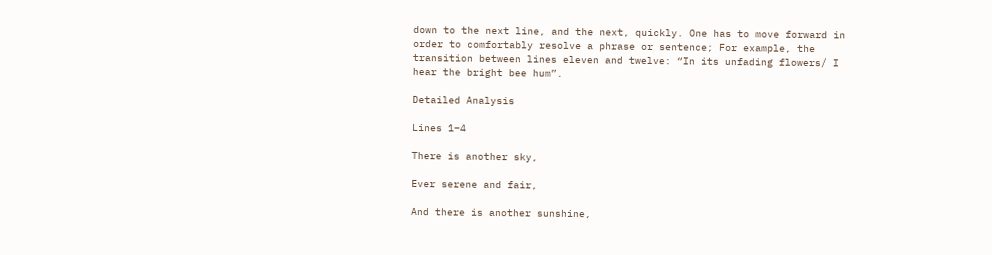down to the next line, and the next, quickly. One has to move forward in order to comfortably resolve a phrase or sentence; For example, the transition between lines eleven and twelve: “In its unfading flowers/ I hear the bright bee hum”.

Detailed Analysis

Lines 1–4

There is another sky,

Ever serene and fair,

And there is another sunshine,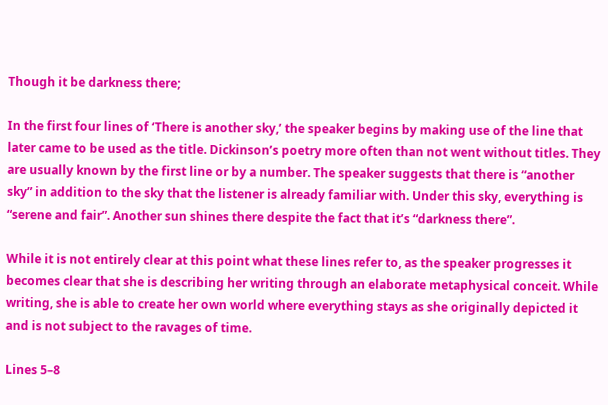Though it be darkness there;

In the first four lines of ‘There is another sky,’ the speaker begins by making use of the line that later came to be used as the title. Dickinson’s poetry more often than not went without titles. They are usually known by the first line or by a number. The speaker suggests that there is “another sky” in addition to the sky that the listener is already familiar with. Under this sky, everything is “serene and fair”. Another sun shines there despite the fact that it’s “darkness there”.

While it is not entirely clear at this point what these lines refer to, as the speaker progresses it becomes clear that she is describing her writing through an elaborate metaphysical conceit. While writing, she is able to create her own world where everything stays as she originally depicted it and is not subject to the ravages of time.

Lines 5–8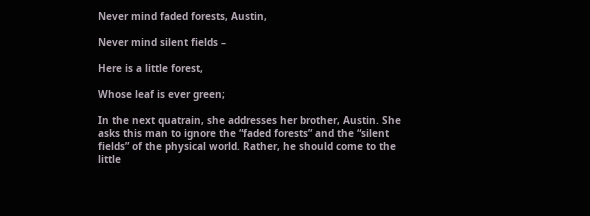Never mind faded forests, Austin,

Never mind silent fields –

Here is a little forest,

Whose leaf is ever green;

In the next quatrain, she addresses her brother, Austin. She asks this man to ignore the “faded forests” and the “silent fields” of the physical world. Rather, he should come to the little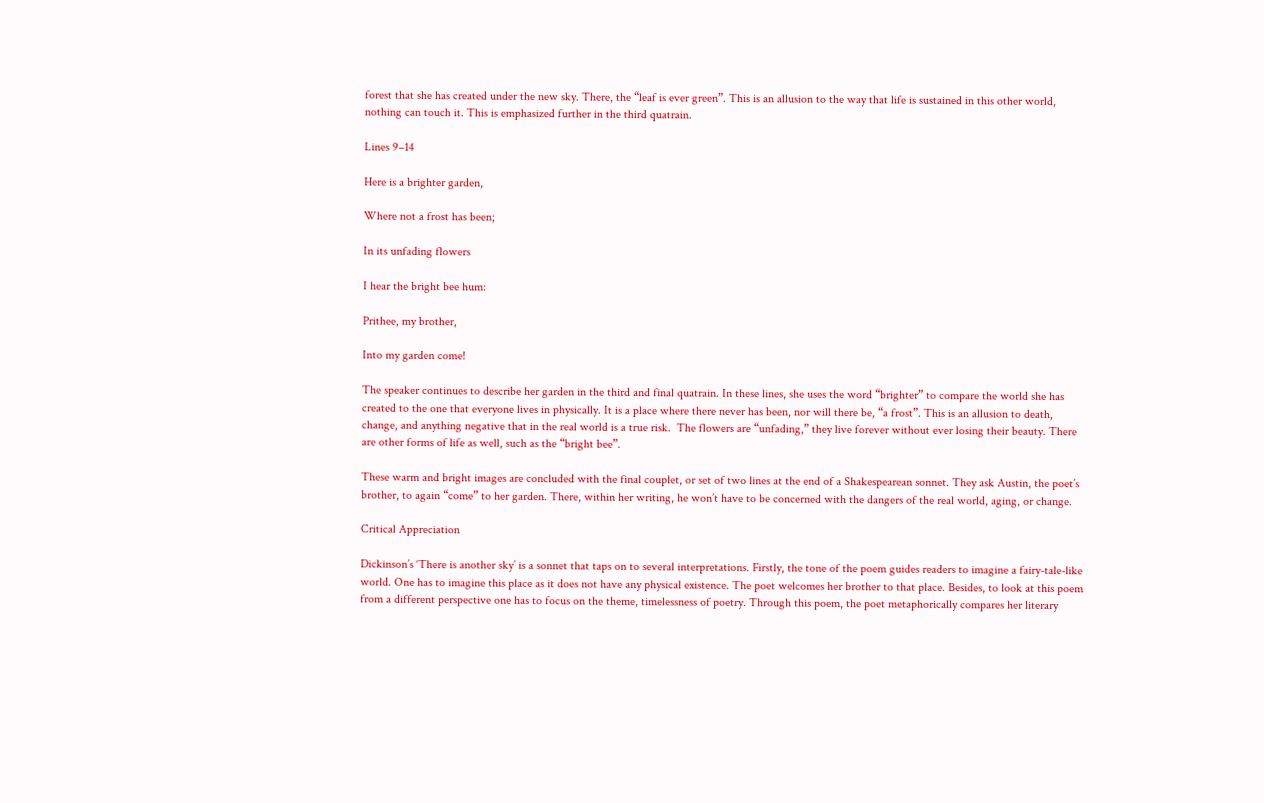forest that she has created under the new sky. There, the “leaf is ever green”. This is an allusion to the way that life is sustained in this other world, nothing can touch it. This is emphasized further in the third quatrain.

Lines 9–14

Here is a brighter garden,

Where not a frost has been;

In its unfading flowers

I hear the bright bee hum:

Prithee, my brother,

Into my garden come!

The speaker continues to describe her garden in the third and final quatrain. In these lines, she uses the word “brighter” to compare the world she has created to the one that everyone lives in physically. It is a place where there never has been, nor will there be, “a frost”. This is an allusion to death, change, and anything negative that in the real world is a true risk.  The flowers are “unfading,” they live forever without ever losing their beauty. There are other forms of life as well, such as the “bright bee”.

These warm and bright images are concluded with the final couplet, or set of two lines at the end of a Shakespearean sonnet. They ask Austin, the poet’s brother, to again “come” to her garden. There, within her writing, he won’t have to be concerned with the dangers of the real world, aging, or change.

Critical Appreciation

Dickinson’s ‘There is another sky’ is a sonnet that taps on to several interpretations. Firstly, the tone of the poem guides readers to imagine a fairy-tale-like world. One has to imagine this place as it does not have any physical existence. The poet welcomes her brother to that place. Besides, to look at this poem from a different perspective one has to focus on the theme, timelessness of poetry. Through this poem, the poet metaphorically compares her literary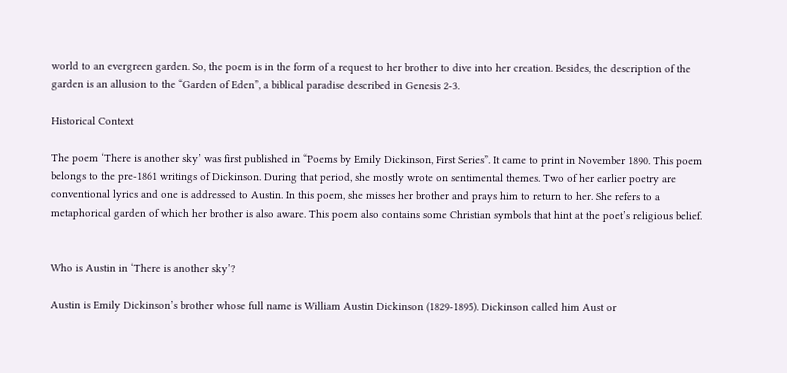world to an evergreen garden. So, the poem is in the form of a request to her brother to dive into her creation. Besides, the description of the garden is an allusion to the “Garden of Eden”, a biblical paradise described in Genesis 2-3.

Historical Context

The poem ‘There is another sky’ was first published in “Poems by Emily Dickinson, First Series”. It came to print in November 1890. This poem belongs to the pre-1861 writings of Dickinson. During that period, she mostly wrote on sentimental themes. Two of her earlier poetry are conventional lyrics and one is addressed to Austin. In this poem, she misses her brother and prays him to return to her. She refers to a metaphorical garden of which her brother is also aware. This poem also contains some Christian symbols that hint at the poet’s religious belief.


Who is Austin in ‘There is another sky’?

Austin is Emily Dickinson’s brother whose full name is William Austin Dickinson (1829-1895). Dickinson called him Aust or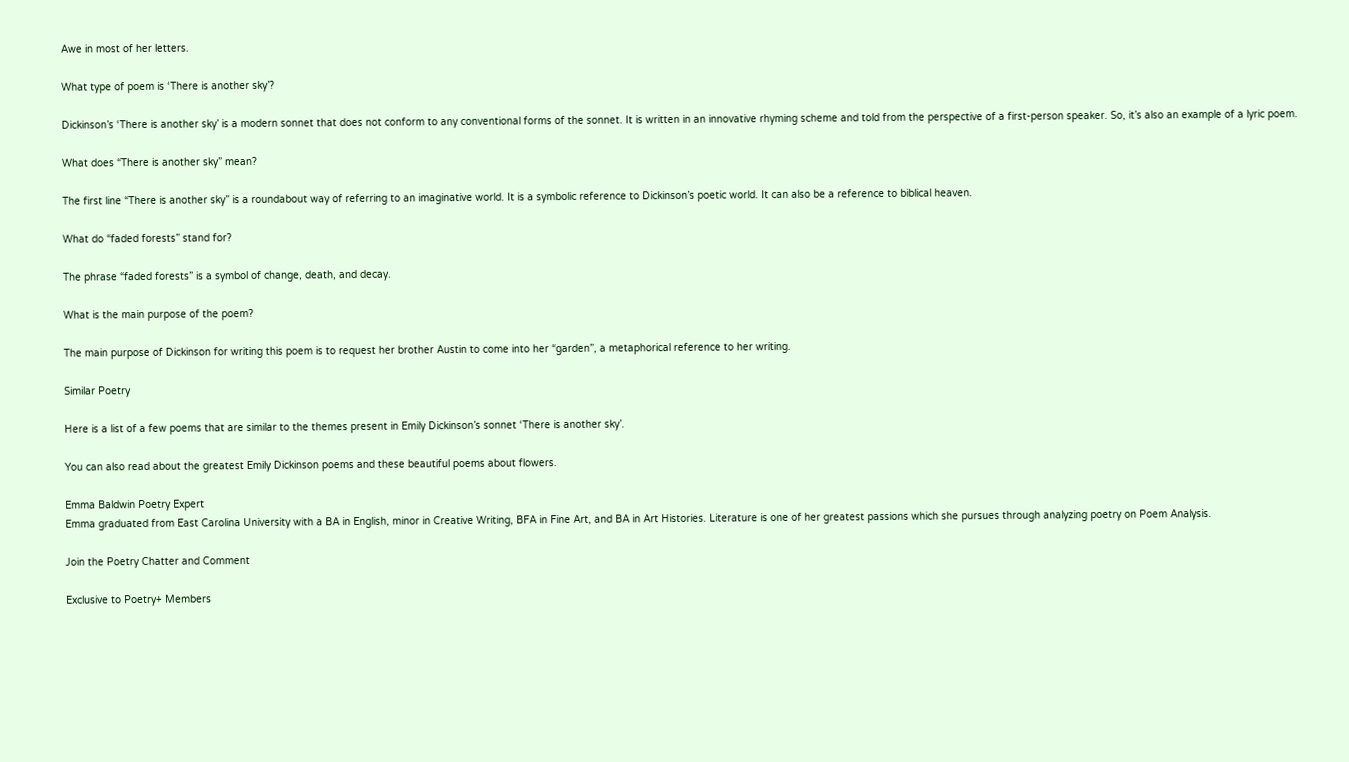Awe in most of her letters.

What type of poem is ‘There is another sky’?

Dickinson’s ‘There is another sky’ is a modern sonnet that does not conform to any conventional forms of the sonnet. It is written in an innovative rhyming scheme and told from the perspective of a first-person speaker. So, it’s also an example of a lyric poem.

What does “There is another sky” mean?

The first line “There is another sky” is a roundabout way of referring to an imaginative world. It is a symbolic reference to Dickinson’s poetic world. It can also be a reference to biblical heaven.

What do “faded forests” stand for?

The phrase “faded forests” is a symbol of change, death, and decay.

What is the main purpose of the poem?

The main purpose of Dickinson for writing this poem is to request her brother Austin to come into her “garden”, a metaphorical reference to her writing.

Similar Poetry

Here is a list of a few poems that are similar to the themes present in Emily Dickinson’s sonnet ‘There is another sky’.

You can also read about the greatest Emily Dickinson poems and these beautiful poems about flowers.

Emma Baldwin Poetry Expert
Emma graduated from East Carolina University with a BA in English, minor in Creative Writing, BFA in Fine Art, and BA in Art Histories. Literature is one of her greatest passions which she pursues through analyzing poetry on Poem Analysis.

Join the Poetry Chatter and Comment

Exclusive to Poetry+ Members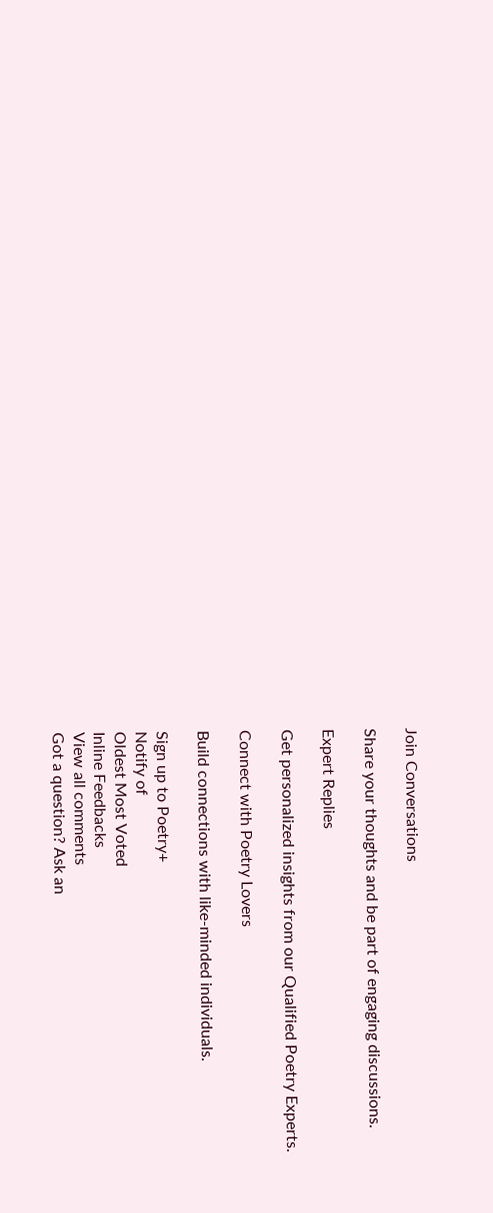Join Conversations

Share your thoughts and be part of engaging discussions.

Expert Replies

Get personalized insights from our Qualified Poetry Experts.

Connect with Poetry Lovers

Build connections with like-minded individuals.

Sign up to Poetry+
Notify of
Oldest Most Voted
Inline Feedbacks
View all comments
Got a question? Ask an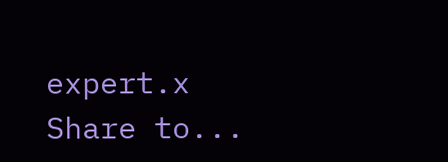expert.x
Share to...